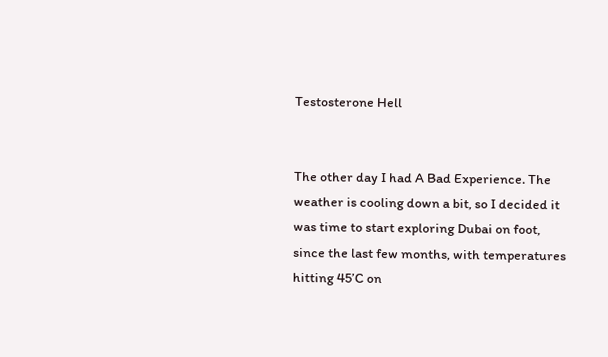Testosterone Hell


The other day I had A Bad Experience. The weather is cooling down a bit, so I decided it was time to start exploring Dubai on foot, since the last few months, with temperatures hitting 45’C on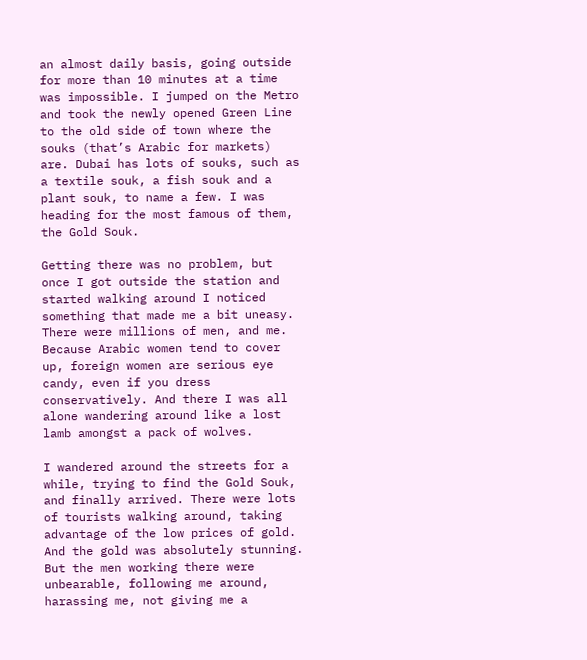an almost daily basis, going outside for more than 10 minutes at a time was impossible. I jumped on the Metro and took the newly opened Green Line to the old side of town where the souks (that’s Arabic for markets) are. Dubai has lots of souks, such as a textile souk, a fish souk and a plant souk, to name a few. I was heading for the most famous of them, the Gold Souk.

Getting there was no problem, but once I got outside the station and started walking around I noticed something that made me a bit uneasy.  There were millions of men, and me. Because Arabic women tend to cover up, foreign women are serious eye candy, even if you dress conservatively. And there I was all alone wandering around like a lost lamb amongst a pack of wolves.

I wandered around the streets for a while, trying to find the Gold Souk, and finally arrived. There were lots of tourists walking around, taking advantage of the low prices of gold. And the gold was absolutely stunning. But the men working there were unbearable, following me around, harassing me, not giving me a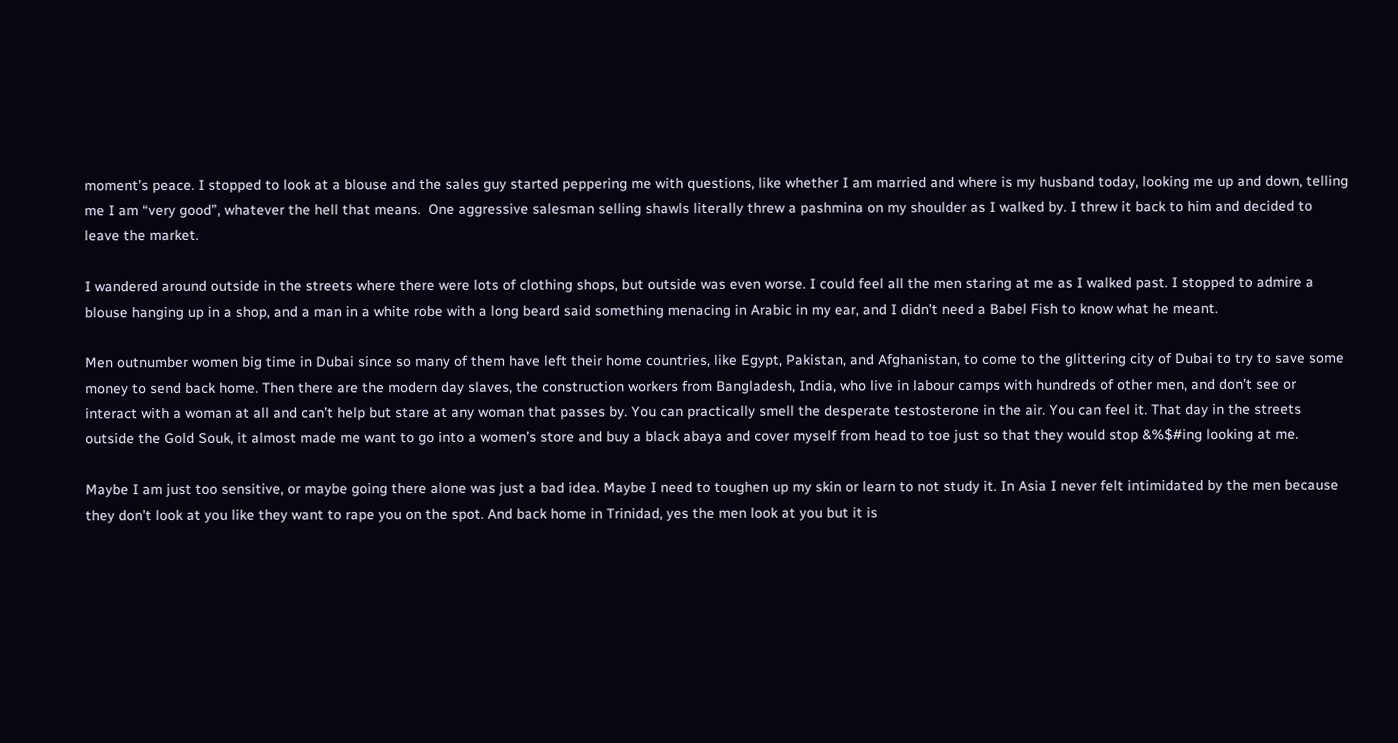moment’s peace. I stopped to look at a blouse and the sales guy started peppering me with questions, like whether I am married and where is my husband today, looking me up and down, telling me I am “very good”, whatever the hell that means.  One aggressive salesman selling shawls literally threw a pashmina on my shoulder as I walked by. I threw it back to him and decided to leave the market.

I wandered around outside in the streets where there were lots of clothing shops, but outside was even worse. I could feel all the men staring at me as I walked past. I stopped to admire a blouse hanging up in a shop, and a man in a white robe with a long beard said something menacing in Arabic in my ear, and I didn’t need a Babel Fish to know what he meant.

Men outnumber women big time in Dubai since so many of them have left their home countries, like Egypt, Pakistan, and Afghanistan, to come to the glittering city of Dubai to try to save some money to send back home. Then there are the modern day slaves, the construction workers from Bangladesh, India, who live in labour camps with hundreds of other men, and don’t see or interact with a woman at all and can’t help but stare at any woman that passes by. You can practically smell the desperate testosterone in the air. You can feel it. That day in the streets outside the Gold Souk, it almost made me want to go into a women’s store and buy a black abaya and cover myself from head to toe just so that they would stop &%$#ing looking at me.

Maybe I am just too sensitive, or maybe going there alone was just a bad idea. Maybe I need to toughen up my skin or learn to not study it. In Asia I never felt intimidated by the men because they don’t look at you like they want to rape you on the spot. And back home in Trinidad, yes the men look at you but it is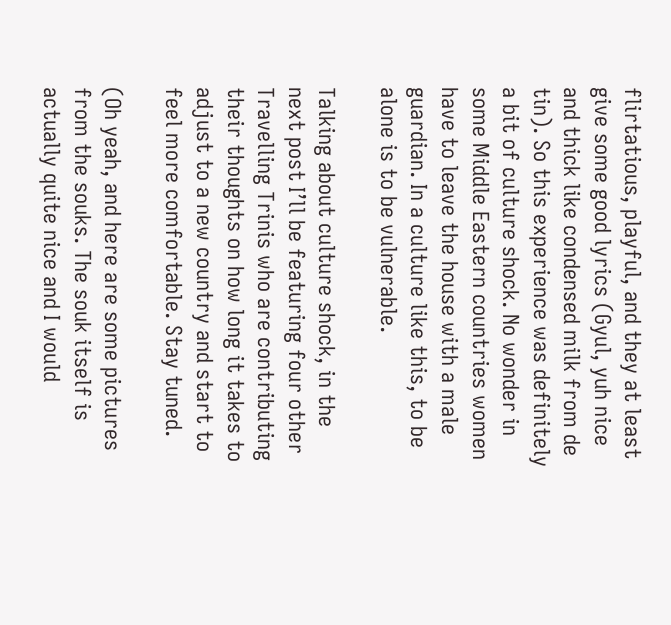flirtatious, playful, and they at least give some good lyrics (Gyul, yuh nice and thick like condensed milk from de tin). So this experience was definitely a bit of culture shock. No wonder in some Middle Eastern countries women have to leave the house with a male guardian. In a culture like this, to be alone is to be vulnerable.

Talking about culture shock, in the next post I’ll be featuring four other Travelling Trinis who are contributing their thoughts on how long it takes to adjust to a new country and start to feel more comfortable. Stay tuned.

(Oh yeah, and here are some pictures from the souks. The souk itself is actually quite nice and I would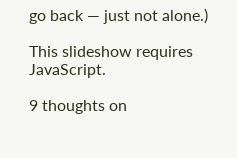go back — just not alone.)

This slideshow requires JavaScript.

9 thoughts on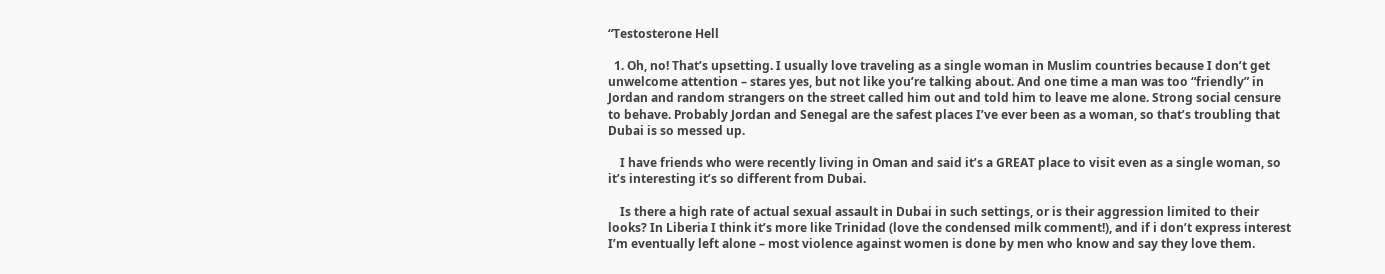“Testosterone Hell

  1. Oh, no! That’s upsetting. I usually love traveling as a single woman in Muslim countries because I don’t get unwelcome attention – stares yes, but not like you’re talking about. And one time a man was too “friendly” in Jordan and random strangers on the street called him out and told him to leave me alone. Strong social censure to behave. Probably Jordan and Senegal are the safest places I’ve ever been as a woman, so that’s troubling that Dubai is so messed up.

    I have friends who were recently living in Oman and said it’s a GREAT place to visit even as a single woman, so it’s interesting it’s so different from Dubai.

    Is there a high rate of actual sexual assault in Dubai in such settings, or is their aggression limited to their looks? In Liberia I think it’s more like Trinidad (love the condensed milk comment!), and if i don’t express interest I’m eventually left alone – most violence against women is done by men who know and say they love them.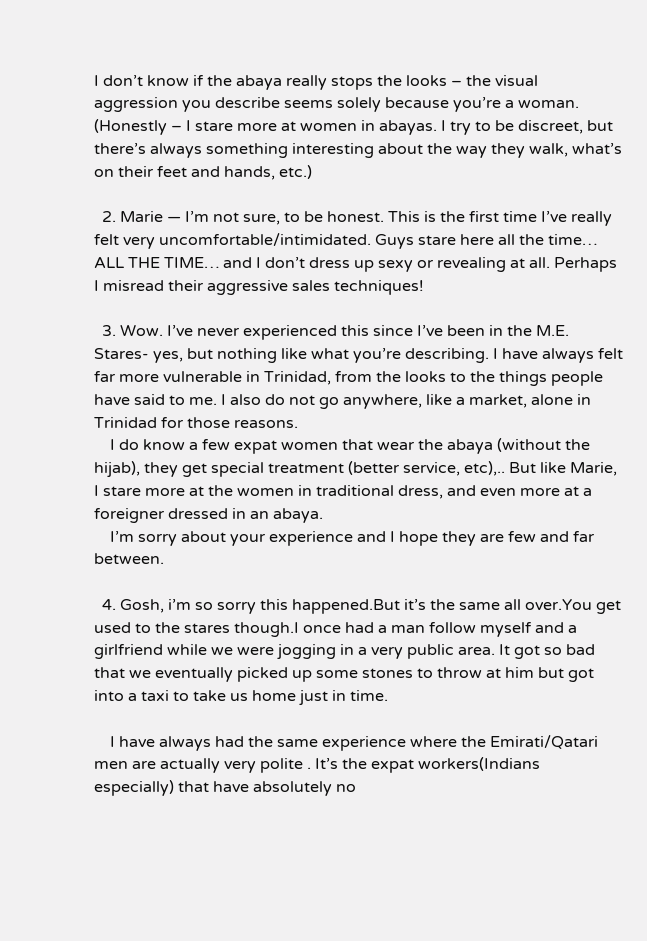I don’t know if the abaya really stops the looks – the visual aggression you describe seems solely because you’re a woman. (Honestly – I stare more at women in abayas. I try to be discreet, but there’s always something interesting about the way they walk, what’s on their feet and hands, etc.)

  2. Marie — I’m not sure, to be honest. This is the first time I’ve really felt very uncomfortable/intimidated. Guys stare here all the time… ALL THE TIME… and I don’t dress up sexy or revealing at all. Perhaps I misread their aggressive sales techniques!

  3. Wow. I’ve never experienced this since I’ve been in the M.E. Stares- yes, but nothing like what you’re describing. I have always felt far more vulnerable in Trinidad, from the looks to the things people have said to me. I also do not go anywhere, like a market, alone in Trinidad for those reasons.
    I do know a few expat women that wear the abaya (without the hijab), they get special treatment (better service, etc),.. But like Marie, I stare more at the women in traditional dress, and even more at a foreigner dressed in an abaya.
    I’m sorry about your experience and I hope they are few and far between.

  4. Gosh, i’m so sorry this happened.But it’s the same all over.You get used to the stares though.I once had a man follow myself and a girlfriend while we were jogging in a very public area. It got so bad that we eventually picked up some stones to throw at him but got into a taxi to take us home just in time.

    I have always had the same experience where the Emirati/Qatari men are actually very polite . It’s the expat workers(Indians especially) that have absolutely no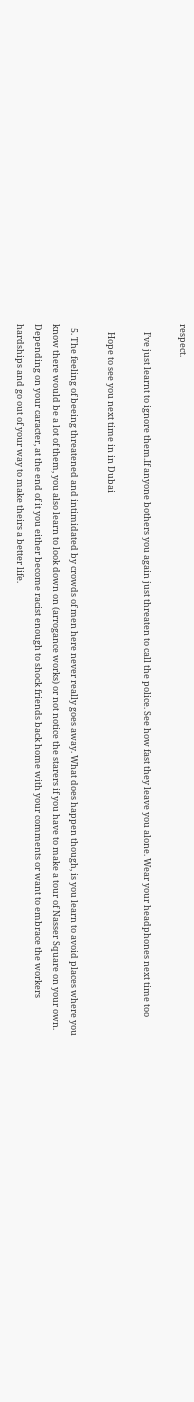respect.

    I’ve just learnt to ignore them.If anyone bothers you again just threaten to call the police. See how fast they leave you alone. Wear your headphones next time too

    Hope to see you next time in in Dubai

  5. The feeling of beeing threatened and intimidated by crowds of men here never really goes away. What does happen though, is you learn to avoid places where you know there would be a lot of them, you also learn to look down on (arrogance works) or not notice the starers if you have to make a tour of Nasser Square on your own. Depending on your caracter, at the end of it you either become racist enough to shock friends back home with your comments or want to embrace the workers hardships and go out of your way to make theirs a better life.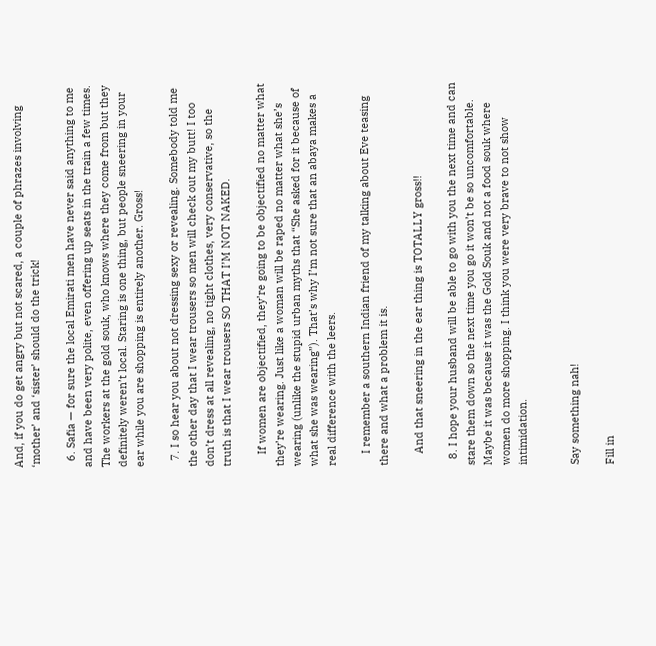And, if you do get angry but not scared, a couple of phrazes involving ‘mother’ and ‘sister’ should do the trick!

  6. Safia — for sure the local Emirati men have never said anything to me and have been very polite, even offering up seats in the train a few times. The workers at the gold souk, who knows where they come from but they definitely weren’t local. Staring is one thing, but people sneering in your ear while you are shopping is entirely another. Gross!

  7. I so hear you about not dressing sexy or revealing. Somebody told me the other day that I wear trousers so men will check out my butt! I too don’t dress at all revealing, no tight clothes, very conservative, so the truth is that I wear trousers SO THAT I’M NOT NAKED.

    If women are objectified, they’re going to be objectified no matter what they’re wearing. Just like a woman will be raped no matter what she’s wearing (unlike the stupid urban myths that “She asked for it because of what she was wearing”). That’s why I’m not sure that an abaya makes a real difference with the leers.

    I remember a southern Indian friend of my talking about Eve teasing there and what a problem it is.

    And that sneering in the ear thing is TOTALLY gross!!

  8. I hope your husband will be able to go with you the next time and can stare them down so the next time you go it won’t be so uncomfortable. Maybe it was because it was the Gold Souk and not a food souk where women do more shopping. I think you were very brave to not show intimidation.


Say something nah!

Fill in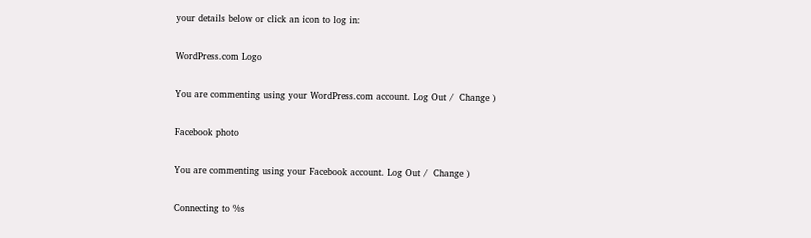your details below or click an icon to log in:

WordPress.com Logo

You are commenting using your WordPress.com account. Log Out /  Change )

Facebook photo

You are commenting using your Facebook account. Log Out /  Change )

Connecting to %s